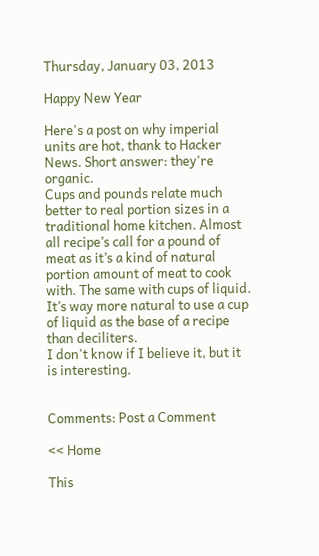Thursday, January 03, 2013

Happy New Year

Here's a post on why imperial units are hot, thank to Hacker News. Short answer: they're organic.
Cups and pounds relate much better to real portion sizes in a traditional home kitchen. Almost all recipe’s call for a pound of meat as it’s a kind of natural portion amount of meat to cook with. The same with cups of liquid. It’s way more natural to use a cup of liquid as the base of a recipe than deciliters.
I don't know if I believe it, but it is interesting.


Comments: Post a Comment

<< Home

This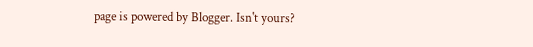page is powered by Blogger. Isn't yours?